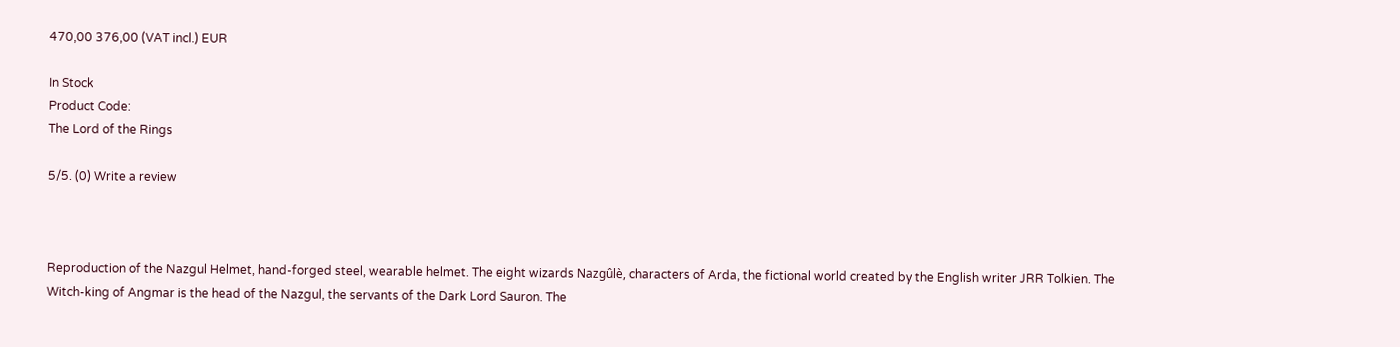470,00 376,00 (VAT incl.) EUR

In Stock
Product Code:
The Lord of the Rings

5/5. (0) Write a review



Reproduction of the Nazgul Helmet, hand-forged steel, wearable helmet. The eight wizards Nazgûlè, characters of Arda, the fictional world created by the English writer JRR Tolkien. The Witch-king of Angmar is the head of the Nazgul, the servants of the Dark Lord Sauron. The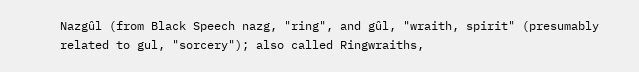Nazgûl (from Black Speech nazg, "ring", and gûl, "wraith, spirit" (presumably related to gul, "sorcery"); also called Ringwraiths,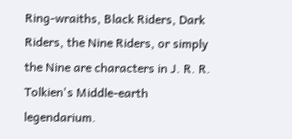Ring-wraiths, Black Riders, Dark Riders, the Nine Riders, or simply the Nine are characters in J. R. R. Tolkien's Middle-earth legendarium.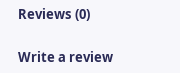Reviews (0)

Write a review